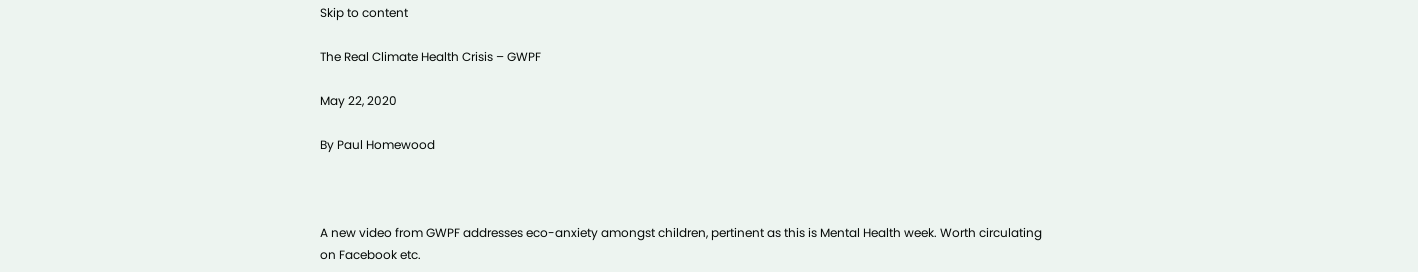Skip to content

The Real Climate Health Crisis – GWPF

May 22, 2020

By Paul Homewood



A new video from GWPF addresses eco-anxiety amongst children, pertinent as this is Mental Health week. Worth circulating on Facebook etc.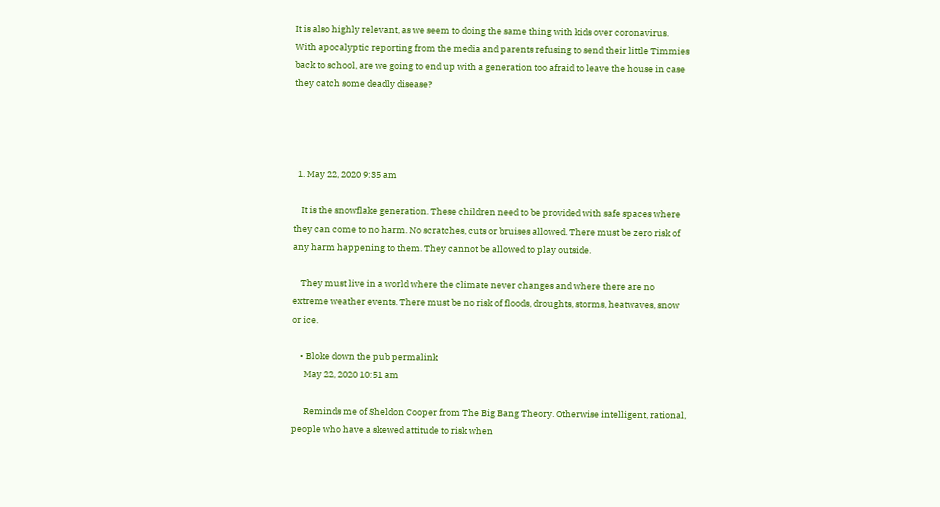It is also highly relevant, as we seem to doing the same thing with kids over coronavirus. With apocalyptic reporting from the media and parents refusing to send their little Timmies back to school, are we going to end up with a generation too afraid to leave the house in case they catch some deadly disease?




  1. May 22, 2020 9:35 am

    It is the snowflake generation. These children need to be provided with safe spaces where they can come to no harm. No scratches, cuts or bruises allowed. There must be zero risk of any harm happening to them. They cannot be allowed to play outside.

    They must live in a world where the climate never changes and where there are no extreme weather events. There must be no risk of floods, droughts, storms, heatwaves, snow or ice.

    • Bloke down the pub permalink
      May 22, 2020 10:51 am

      Reminds me of Sheldon Cooper from The Big Bang Theory. Otherwise intelligent, rational, people who have a skewed attitude to risk when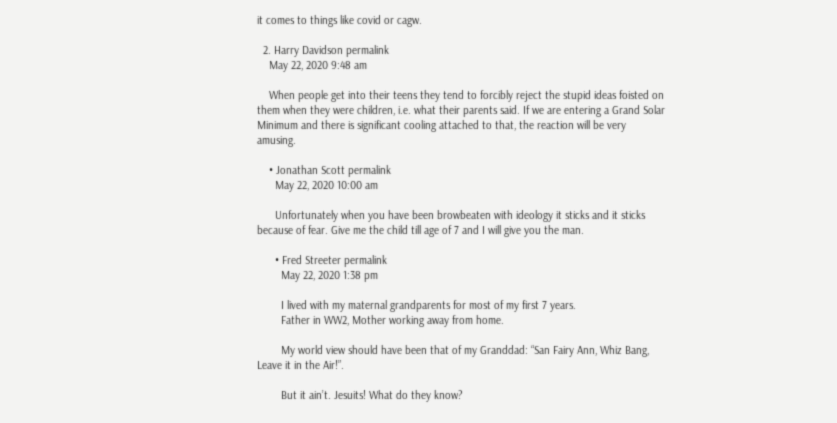it comes to things like covid or cagw.

  2. Harry Davidson permalink
    May 22, 2020 9:48 am

    When people get into their teens they tend to forcibly reject the stupid ideas foisted on them when they were children, i.e. what their parents said. If we are entering a Grand Solar Minimum and there is significant cooling attached to that, the reaction will be very amusing.

    • Jonathan Scott permalink
      May 22, 2020 10:00 am

      Unfortunately when you have been browbeaten with ideology it sticks and it sticks because of fear. Give me the child till age of 7 and I will give you the man.

      • Fred Streeter permalink
        May 22, 2020 1:38 pm

        I lived with my maternal grandparents for most of my first 7 years.
        Father in WW2, Mother working away from home.

        My world view should have been that of my Granddad: “San Fairy Ann, Whiz Bang, Leave it in the Air!”.

        But it ain’t. Jesuits! What do they know?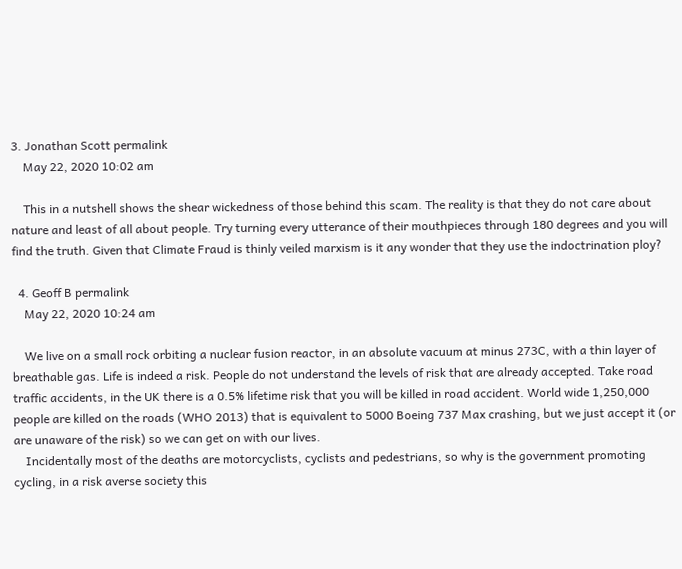3. Jonathan Scott permalink
    May 22, 2020 10:02 am

    This in a nutshell shows the shear wickedness of those behind this scam. The reality is that they do not care about nature and least of all about people. Try turning every utterance of their mouthpieces through 180 degrees and you will find the truth. Given that Climate Fraud is thinly veiled marxism is it any wonder that they use the indoctrination ploy?

  4. Geoff B permalink
    May 22, 2020 10:24 am

    We live on a small rock orbiting a nuclear fusion reactor, in an absolute vacuum at minus 273C, with a thin layer of breathable gas. Life is indeed a risk. People do not understand the levels of risk that are already accepted. Take road traffic accidents, in the UK there is a 0.5% lifetime risk that you will be killed in road accident. World wide 1,250,000 people are killed on the roads (WHO 2013) that is equivalent to 5000 Boeing 737 Max crashing, but we just accept it (or are unaware of the risk) so we can get on with our lives.
    Incidentally most of the deaths are motorcyclists, cyclists and pedestrians, so why is the government promoting cycling, in a risk averse society this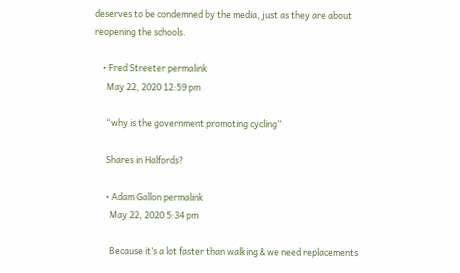deserves to be condemned by the media, just as they are about reopening the schools.

    • Fred Streeter permalink
      May 22, 2020 12:59 pm

      “why is the government promoting cycling”

      Shares in Halfords?

      • Adam Gallon permalink
        May 22, 2020 5:34 pm

        Because it’s a lot faster than walking & we need replacements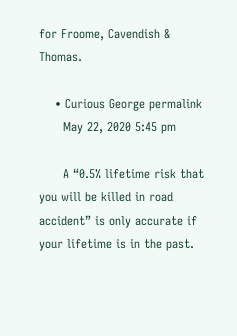for Froome, Cavendish & Thomas.

    • Curious George permalink
      May 22, 2020 5:45 pm

      A “0.5% lifetime risk that you will be killed in road accident” is only accurate if your lifetime is in the past.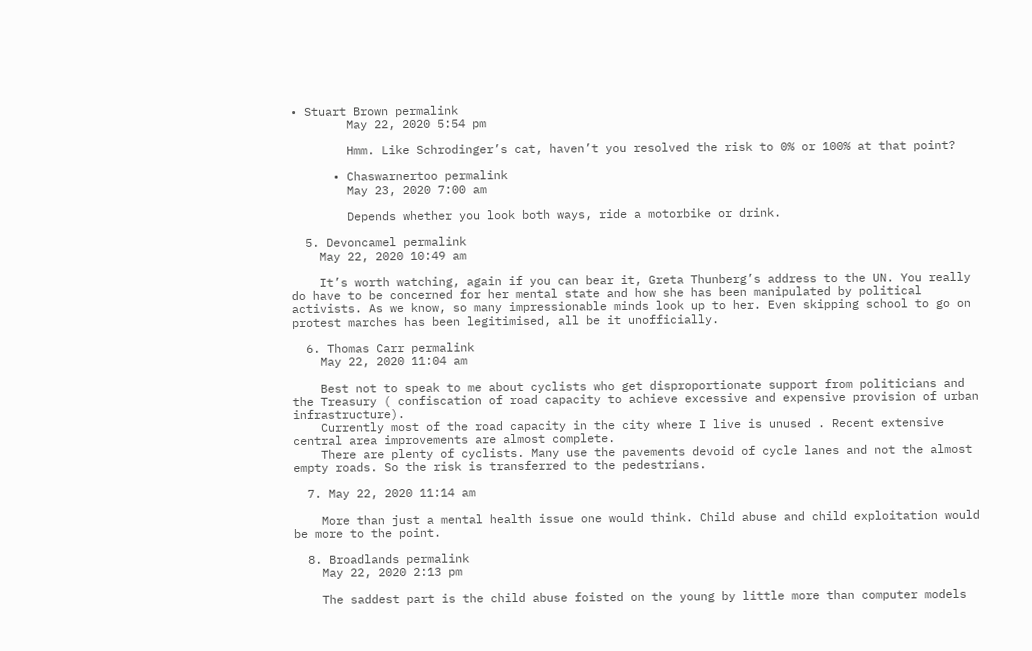• Stuart Brown permalink
        May 22, 2020 5:54 pm

        Hmm. Like Schrodinger’s cat, haven’t you resolved the risk to 0% or 100% at that point?

      • Chaswarnertoo permalink
        May 23, 2020 7:00 am

        Depends whether you look both ways, ride a motorbike or drink.

  5. Devoncamel permalink
    May 22, 2020 10:49 am

    It’s worth watching, again if you can bear it, Greta Thunberg’s address to the UN. You really do have to be concerned for her mental state and how she has been manipulated by political activists. As we know, so many impressionable minds look up to her. Even skipping school to go on protest marches has been legitimised, all be it unofficially.

  6. Thomas Carr permalink
    May 22, 2020 11:04 am

    Best not to speak to me about cyclists who get disproportionate support from politicians and the Treasury ( confiscation of road capacity to achieve excessive and expensive provision of urban infrastructure).
    Currently most of the road capacity in the city where I live is unused . Recent extensive central area improvements are almost complete.
    There are plenty of cyclists. Many use the pavements devoid of cycle lanes and not the almost empty roads. So the risk is transferred to the pedestrians.

  7. May 22, 2020 11:14 am

    More than just a mental health issue one would think. Child abuse and child exploitation would be more to the point.

  8. Broadlands permalink
    May 22, 2020 2:13 pm

    The saddest part is the child abuse foisted on the young by little more than computer models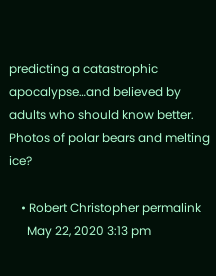predicting a catastrophic apocalypse…and believed by adults who should know better. Photos of polar bears and melting ice?

    • Robert Christopher permalink
      May 22, 2020 3:13 pm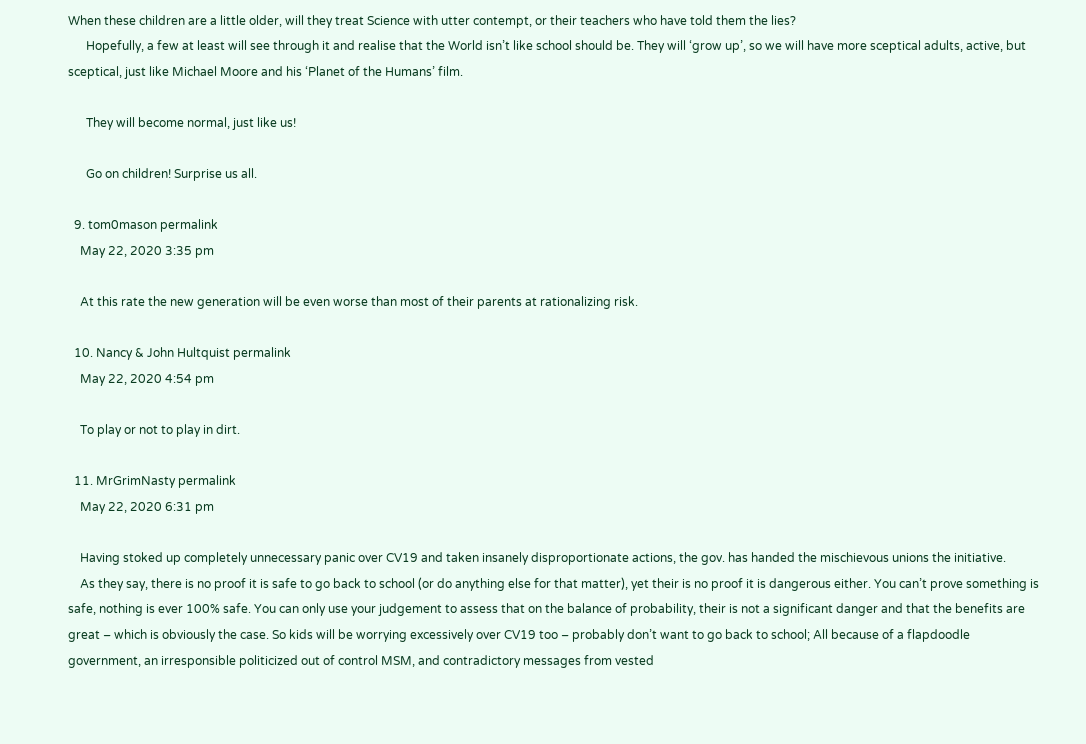When these children are a little older, will they treat Science with utter contempt, or their teachers who have told them the lies?
      Hopefully, a few at least will see through it and realise that the World isn’t like school should be. They will ‘grow up’, so we will have more sceptical adults, active, but sceptical, just like Michael Moore and his ‘Planet of the Humans’ film.

      They will become normal, just like us!

      Go on children! Surprise us all.

  9. tom0mason permalink
    May 22, 2020 3:35 pm

    At this rate the new generation will be even worse than most of their parents at rationalizing risk.

  10. Nancy & John Hultquist permalink
    May 22, 2020 4:54 pm

    To play or not to play in dirt.

  11. MrGrimNasty permalink
    May 22, 2020 6:31 pm

    Having stoked up completely unnecessary panic over CV19 and taken insanely disproportionate actions, the gov. has handed the mischievous unions the initiative.
    As they say, there is no proof it is safe to go back to school (or do anything else for that matter), yet their is no proof it is dangerous either. You can’t prove something is safe, nothing is ever 100% safe. You can only use your judgement to assess that on the balance of probability, their is not a significant danger and that the benefits are great – which is obviously the case. So kids will be worrying excessively over CV19 too – probably don’t want to go back to school; All because of a flapdoodle government, an irresponsible politicized out of control MSM, and contradictory messages from vested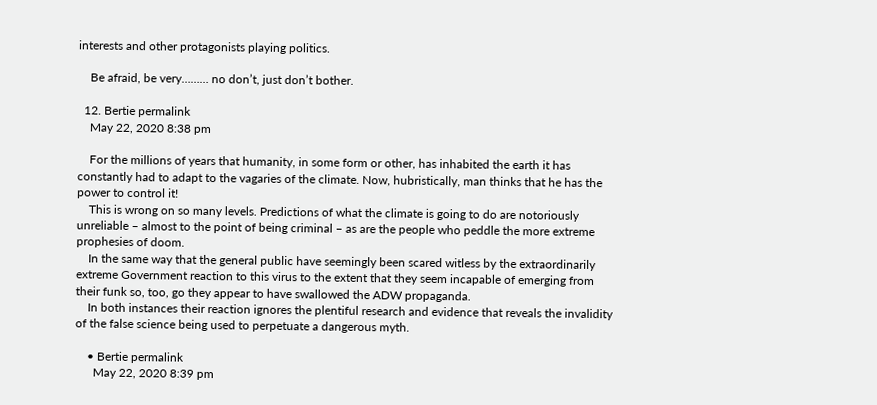interests and other protagonists playing politics.

    Be afraid, be very……… no don’t, just don’t bother.

  12. Bertie permalink
    May 22, 2020 8:38 pm

    For the millions of years that humanity, in some form or other, has inhabited the earth it has constantly had to adapt to the vagaries of the climate. Now, hubristically, man thinks that he has the power to control it!
    This is wrong on so many levels. Predictions of what the climate is going to do are notoriously unreliable – almost to the point of being criminal – as are the people who peddle the more extreme prophesies of doom.
    In the same way that the general public have seemingly been scared witless by the extraordinarily extreme Government reaction to this virus to the extent that they seem incapable of emerging from their funk so, too, go they appear to have swallowed the ADW propaganda.
    In both instances their reaction ignores the plentiful research and evidence that reveals the invalidity of the false science being used to perpetuate a dangerous myth.

    • Bertie permalink
      May 22, 2020 8:39 pm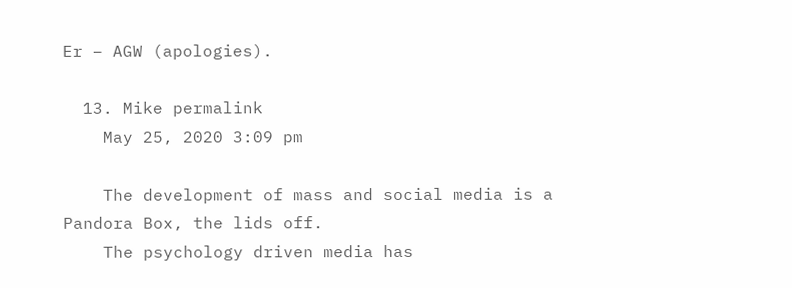Er – AGW (apologies).

  13. Mike permalink
    May 25, 2020 3:09 pm

    The development of mass and social media is a Pandora Box, the lids off.
    The psychology driven media has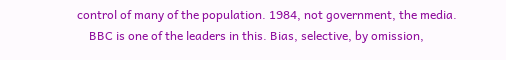control of many of the population. 1984, not government, the media.
    BBC is one of the leaders in this. Bias, selective, by omission,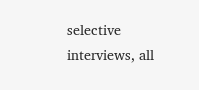selective interviews, all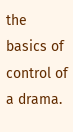the basics of control of a drama.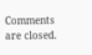Comments are closed.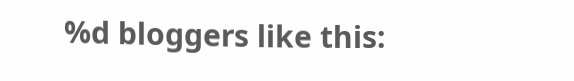%d bloggers like this: